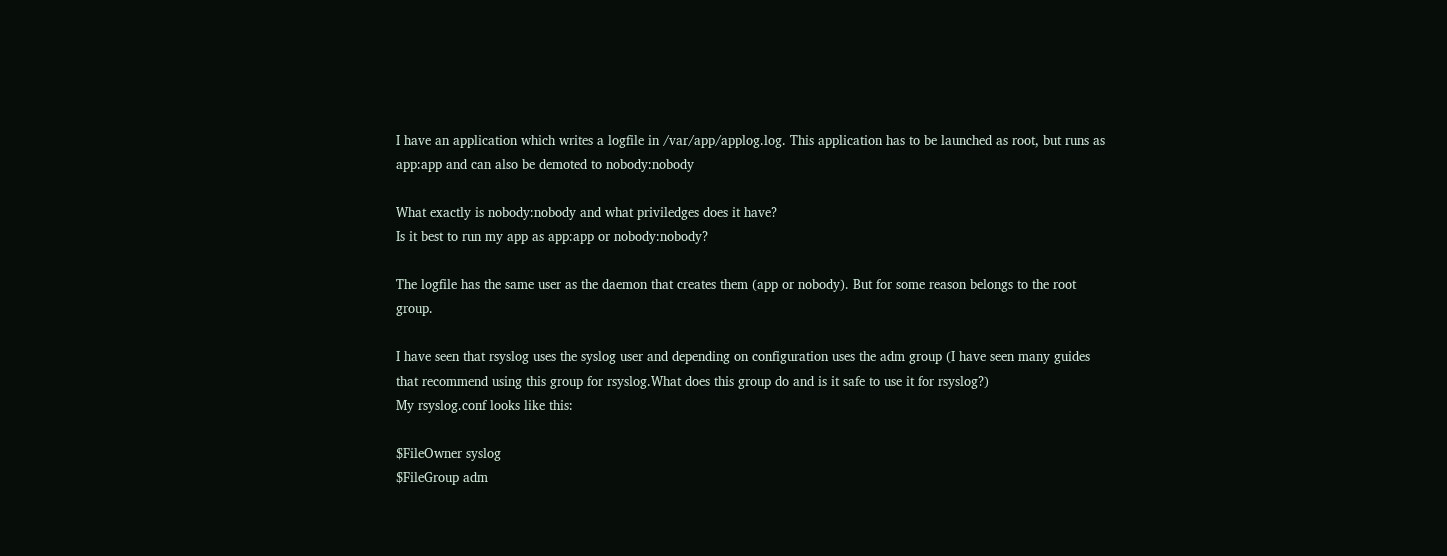I have an application which writes a logfile in /var/app/applog.log. This application has to be launched as root, but runs as app:app and can also be demoted to nobody:nobody

What exactly is nobody:nobody and what priviledges does it have?
Is it best to run my app as app:app or nobody:nobody?

The logfile has the same user as the daemon that creates them (app or nobody). But for some reason belongs to the root group.

I have seen that rsyslog uses the syslog user and depending on configuration uses the adm group (I have seen many guides that recommend using this group for rsyslog.What does this group do and is it safe to use it for rsyslog?)
My rsyslog.conf looks like this:

$FileOwner syslog
$FileGroup adm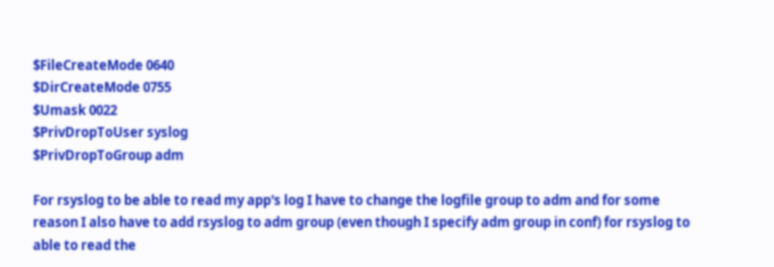$FileCreateMode 0640
$DirCreateMode 0755
$Umask 0022
$PrivDropToUser syslog
$PrivDropToGroup adm

For rsyslog to be able to read my app's log I have to change the logfile group to adm and for some reason I also have to add rsyslog to adm group (even though I specify adm group in conf) for rsyslog to able to read the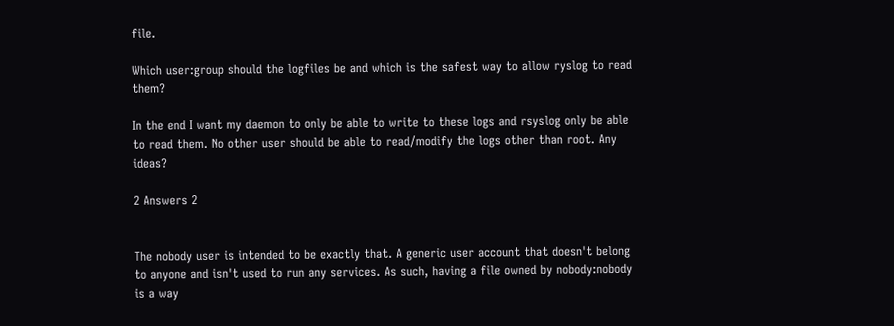file.

Which user:group should the logfiles be and which is the safest way to allow ryslog to read them?

In the end I want my daemon to only be able to write to these logs and rsyslog only be able to read them. No other user should be able to read/modify the logs other than root. Any ideas?

2 Answers 2


The nobody user is intended to be exactly that. A generic user account that doesn't belong to anyone and isn't used to run any services. As such, having a file owned by nobody:nobody is a way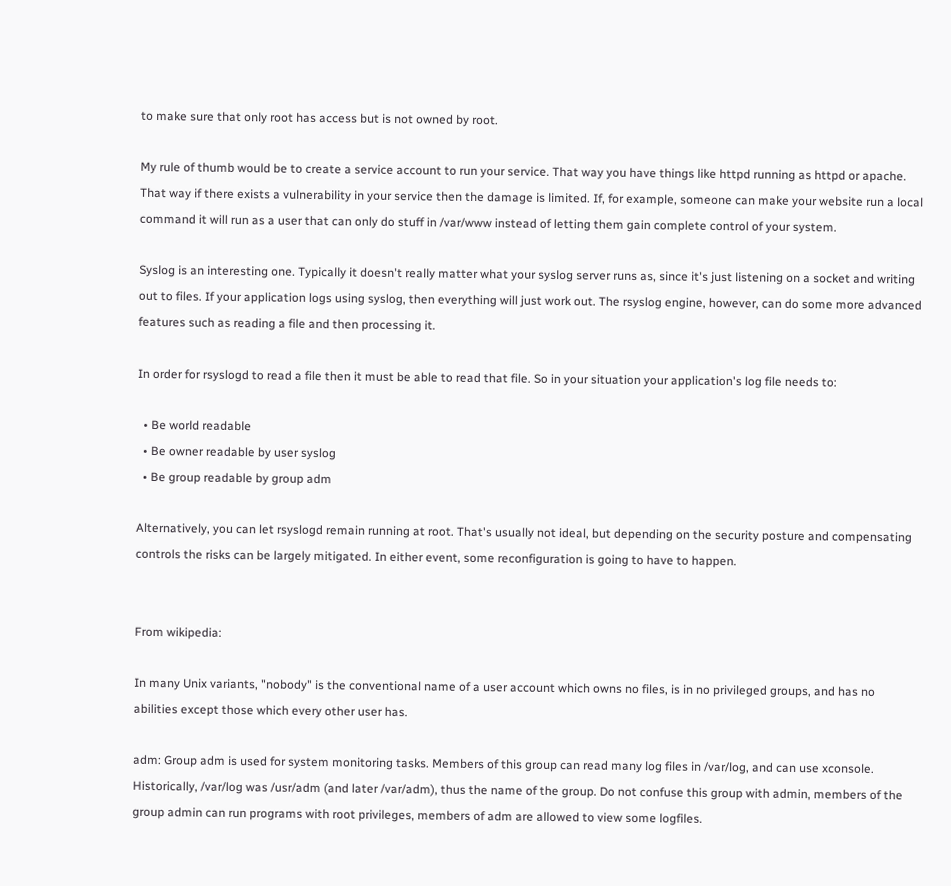to make sure that only root has access but is not owned by root.

My rule of thumb would be to create a service account to run your service. That way you have things like httpd running as httpd or apache. That way if there exists a vulnerability in your service then the damage is limited. If, for example, someone can make your website run a local command it will run as a user that can only do stuff in /var/www instead of letting them gain complete control of your system.

Syslog is an interesting one. Typically it doesn't really matter what your syslog server runs as, since it's just listening on a socket and writing out to files. If your application logs using syslog, then everything will just work out. The rsyslog engine, however, can do some more advanced features such as reading a file and then processing it.

In order for rsyslogd to read a file then it must be able to read that file. So in your situation your application's log file needs to:

  • Be world readable
  • Be owner readable by user syslog
  • Be group readable by group adm

Alternatively, you can let rsyslogd remain running at root. That's usually not ideal, but depending on the security posture and compensating controls the risks can be largely mitigated. In either event, some reconfiguration is going to have to happen.


From wikipedia:

In many Unix variants, "nobody" is the conventional name of a user account which owns no files, is in no privileged groups, and has no abilities except those which every other user has.

adm: Group adm is used for system monitoring tasks. Members of this group can read many log files in /var/log, and can use xconsole. Historically, /var/log was /usr/adm (and later /var/adm), thus the name of the group. Do not confuse this group with admin, members of the group admin can run programs with root privileges, members of adm are allowed to view some logfiles.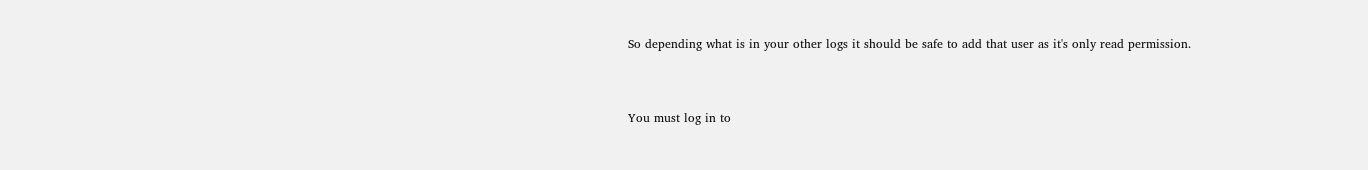So depending what is in your other logs it should be safe to add that user as it's only read permission.


You must log in to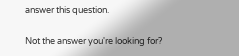answer this question.

Not the answer you're looking for?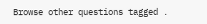Browse other questions tagged .